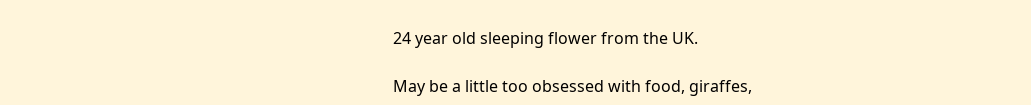24 year old sleeping flower from the UK.

May be a little too obsessed with food, giraffes,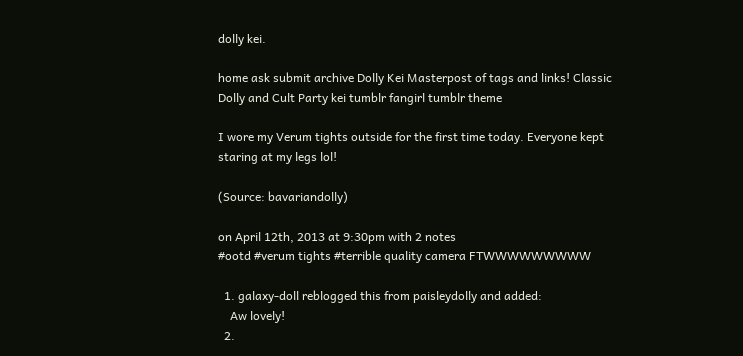dolly kei.

home ask submit archive Dolly Kei Masterpost of tags and links! Classic Dolly and Cult Party kei tumblr fangirl tumblr theme

I wore my Verum tights outside for the first time today. Everyone kept staring at my legs lol!

(Source: bavariandolly)

on April 12th, 2013 at 9:30pm with 2 notes
#ootd #verum tights #terrible quality camera FTWWWWWWWWW

  1. galaxy-doll reblogged this from paisleydolly and added:
    Aw lovely!
  2.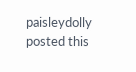paisleydolly posted this